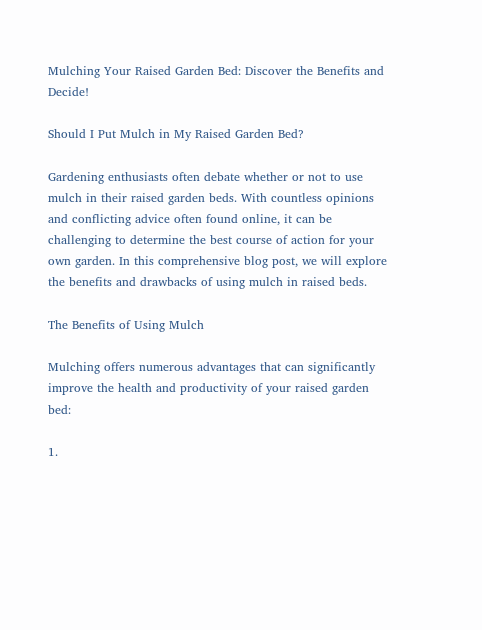Mulching Your Raised Garden Bed: Discover the Benefits and Decide!

Should I Put Mulch in My Raised Garden Bed?

Gardening enthusiasts often debate whether or not to use mulch in their raised garden beds. With countless opinions and conflicting advice often found online, it can be challenging to determine the best course of action for your own garden. In this comprehensive blog post, we will explore the benefits and drawbacks of using mulch in raised beds.

The Benefits of Using Mulch

Mulching offers numerous advantages that can significantly improve the health and productivity of your raised garden bed:

1.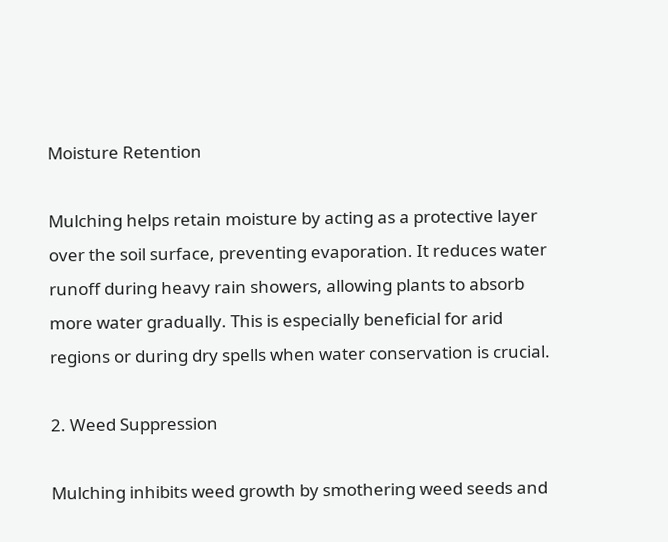Moisture Retention

Mulching helps retain moisture by acting as a protective layer over the soil surface, preventing evaporation. It reduces water runoff during heavy rain showers, allowing plants to absorb more water gradually. This is especially beneficial for arid regions or during dry spells when water conservation is crucial.

2. Weed Suppression

Mulching inhibits weed growth by smothering weed seeds and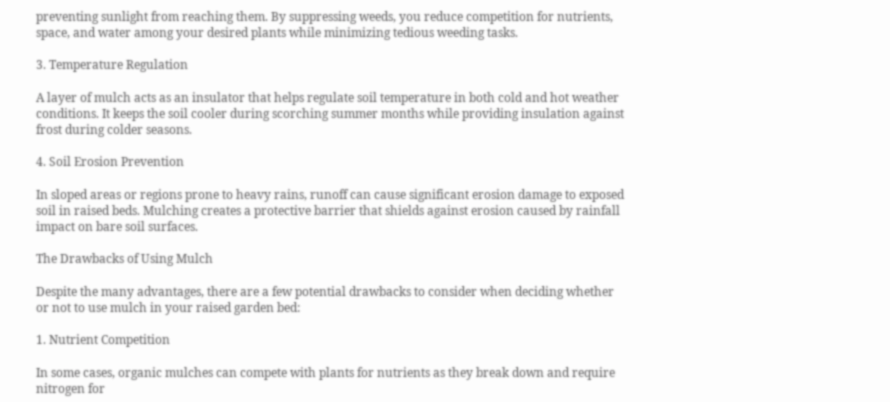preventing sunlight from reaching them. By suppressing weeds, you reduce competition for nutrients, space, and water among your desired plants while minimizing tedious weeding tasks.

3. Temperature Regulation

A layer of mulch acts as an insulator that helps regulate soil temperature in both cold and hot weather conditions. It keeps the soil cooler during scorching summer months while providing insulation against frost during colder seasons.

4. Soil Erosion Prevention

In sloped areas or regions prone to heavy rains, runoff can cause significant erosion damage to exposed soil in raised beds. Mulching creates a protective barrier that shields against erosion caused by rainfall impact on bare soil surfaces.

The Drawbacks of Using Mulch

Despite the many advantages, there are a few potential drawbacks to consider when deciding whether or not to use mulch in your raised garden bed:

1. Nutrient Competition

In some cases, organic mulches can compete with plants for nutrients as they break down and require nitrogen for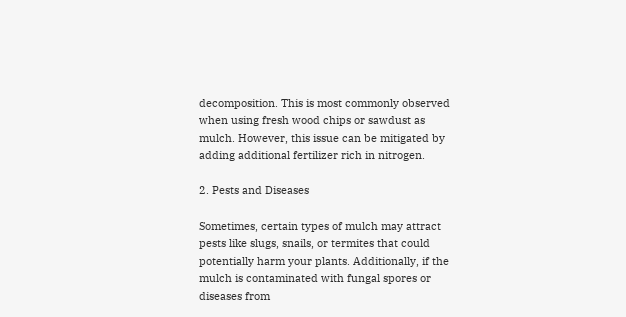decomposition. This is most commonly observed when using fresh wood chips or sawdust as mulch. However, this issue can be mitigated by adding additional fertilizer rich in nitrogen.

2. Pests and Diseases

Sometimes, certain types of mulch may attract pests like slugs, snails, or termites that could potentially harm your plants. Additionally, if the mulch is contaminated with fungal spores or diseases from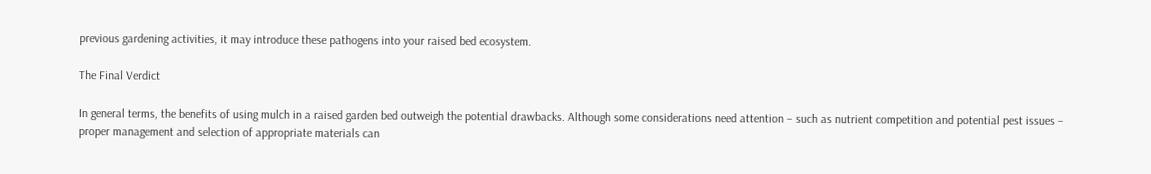previous gardening activities, it may introduce these pathogens into your raised bed ecosystem.

The Final Verdict

In general terms, the benefits of using mulch in a raised garden bed outweigh the potential drawbacks. Although some considerations need attention – such as nutrient competition and potential pest issues – proper management and selection of appropriate materials can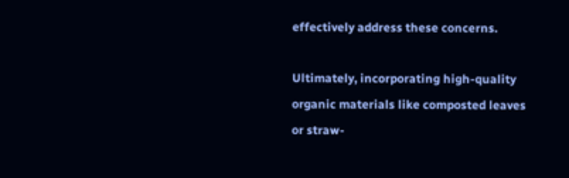effectively address these concerns.

Ultimately, incorporating high-quality organic materials like composted leaves or straw-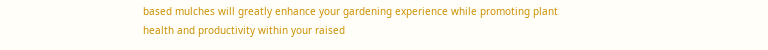based mulches will greatly enhance your gardening experience while promoting plant health and productivity within your raised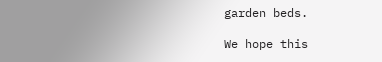garden beds.

We hope this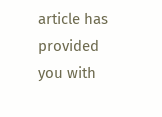article has provided you with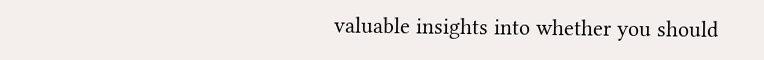valuable insights into whether you should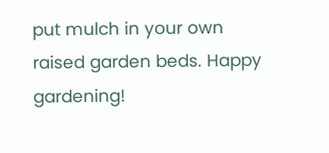put mulch in your own raised garden beds. Happy gardening!